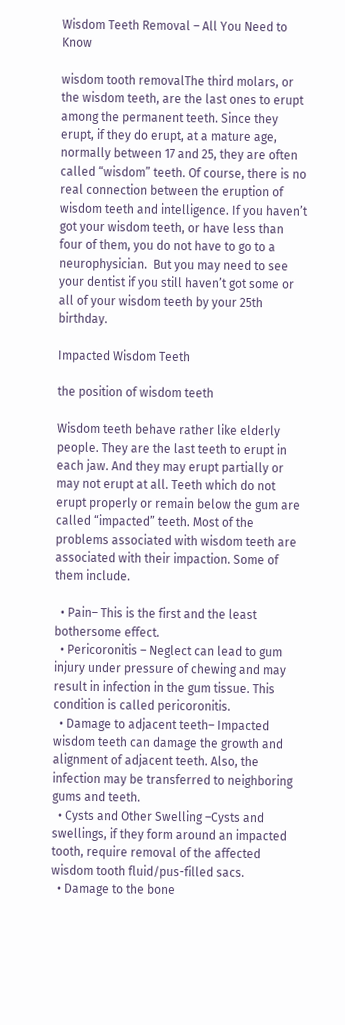Wisdom Teeth Removal – All You Need to Know

wisdom tooth removalThe third molars, or the wisdom teeth, are the last ones to erupt among the permanent teeth. Since they erupt, if they do erupt, at a mature age, normally between 17 and 25, they are often called “wisdom” teeth. Of course, there is no real connection between the eruption of wisdom teeth and intelligence. If you haven’t got your wisdom teeth, or have less than four of them, you do not have to go to a neurophysician.  But you may need to see your dentist if you still haven’t got some or all of your wisdom teeth by your 25th birthday.

Impacted Wisdom Teeth

the position of wisdom teeth

Wisdom teeth behave rather like elderly people. They are the last teeth to erupt in each jaw. And they may erupt partially or may not erupt at all. Teeth which do not erupt properly or remain below the gum are called “impacted” teeth. Most of the problems associated with wisdom teeth are associated with their impaction. Some of them include.

  • Pain– This is the first and the least bothersome effect.
  • Pericoronitis – Neglect can lead to gum injury under pressure of chewing and may result in infection in the gum tissue. This condition is called pericoronitis.
  • Damage to adjacent teeth– Impacted wisdom teeth can damage the growth and alignment of adjacent teeth. Also, the infection may be transferred to neighboring gums and teeth.
  • Cysts and Other Swelling –Cysts and swellings, if they form around an impacted tooth, require removal of the affected wisdom tooth fluid/pus-filled sacs.
  • Damage to the bone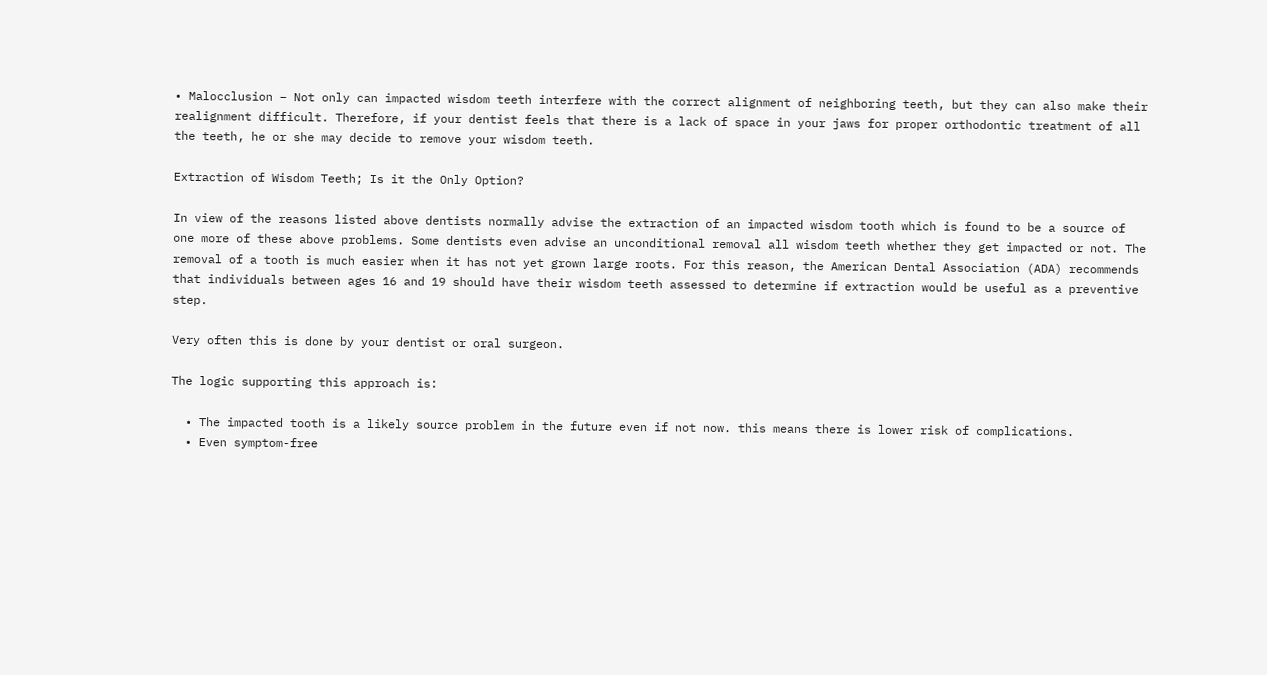• Malocclusion – Not only can impacted wisdom teeth interfere with the correct alignment of neighboring teeth, but they can also make their realignment difficult. Therefore, if your dentist feels that there is a lack of space in your jaws for proper orthodontic treatment of all the teeth, he or she may decide to remove your wisdom teeth.

Extraction of Wisdom Teeth; Is it the Only Option?

In view of the reasons listed above dentists normally advise the extraction of an impacted wisdom tooth which is found to be a source of one more of these above problems. Some dentists even advise an unconditional removal all wisdom teeth whether they get impacted or not. The removal of a tooth is much easier when it has not yet grown large roots. For this reason, the American Dental Association (ADA) recommends that individuals between ages 16 and 19 should have their wisdom teeth assessed to determine if extraction would be useful as a preventive step.

Very often this is done by your dentist or oral surgeon.

The logic supporting this approach is:

  • The impacted tooth is a likely source problem in the future even if not now. this means there is lower risk of complications.
  • Even symptom-free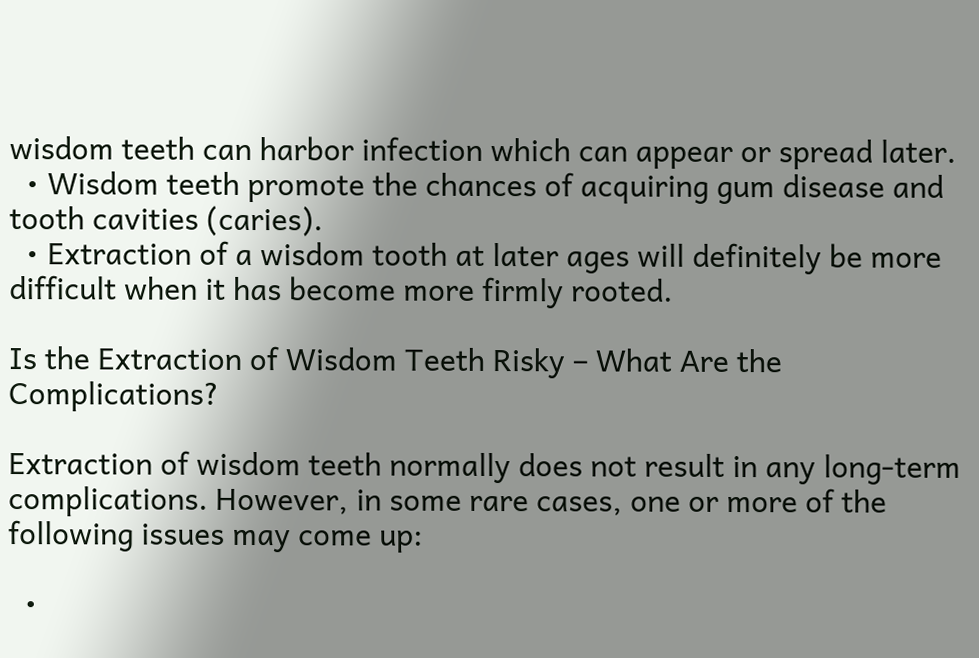wisdom teeth can harbor infection which can appear or spread later.
  • Wisdom teeth promote the chances of acquiring gum disease and tooth cavities (caries).
  • Extraction of a wisdom tooth at later ages will definitely be more difficult when it has become more firmly rooted.

Is the Extraction of Wisdom Teeth Risky – What Are the Complications?

Extraction of wisdom teeth normally does not result in any long-term complications. However, in some rare cases, one or more of the following issues may come up:

  •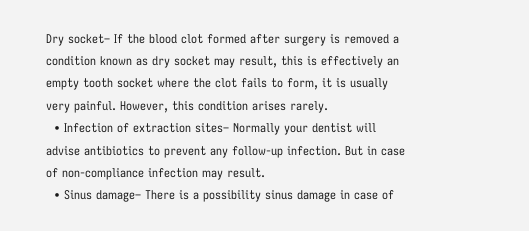Dry socket– If the blood clot formed after surgery is removed a condition known as dry socket may result, this is effectively an empty tooth socket where the clot fails to form, it is usually very painful. However, this condition arises rarely.
  • Infection of extraction sites– Normally your dentist will advise antibiotics to prevent any follow-up infection. But in case of non-compliance infection may result.
  • Sinus damage– There is a possibility sinus damage in case of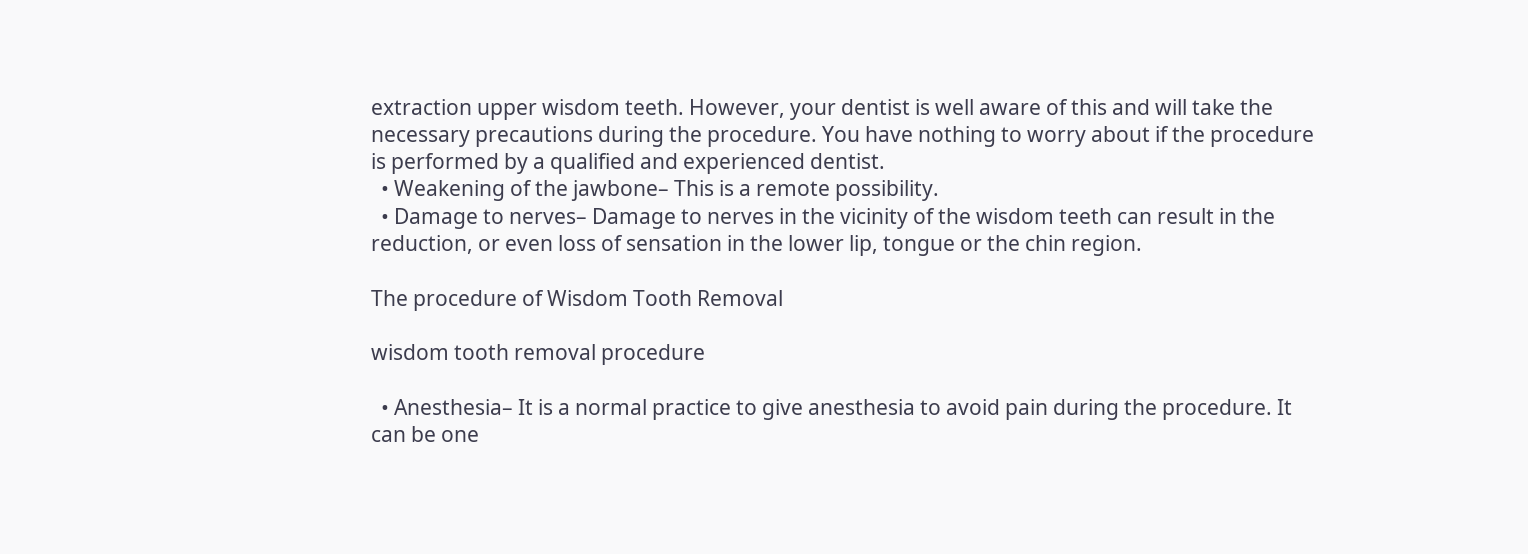extraction upper wisdom teeth. However, your dentist is well aware of this and will take the necessary precautions during the procedure. You have nothing to worry about if the procedure is performed by a qualified and experienced dentist.
  • Weakening of the jawbone– This is a remote possibility.
  • Damage to nerves– Damage to nerves in the vicinity of the wisdom teeth can result in the reduction, or even loss of sensation in the lower lip, tongue or the chin region.

The procedure of Wisdom Tooth Removal

wisdom tooth removal procedure

  • Anesthesia– It is a normal practice to give anesthesia to avoid pain during the procedure. It can be one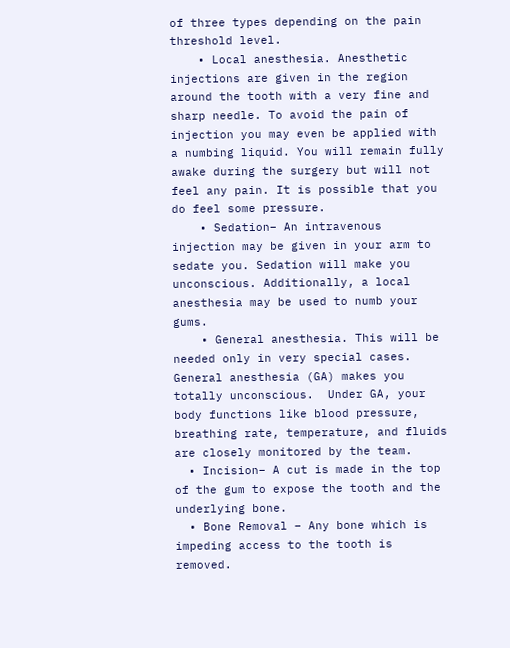of three types depending on the pain threshold level.
    • Local anesthesia. Anesthetic injections are given in the region around the tooth with a very fine and sharp needle. To avoid the pain of injection you may even be applied with a numbing liquid. You will remain fully awake during the surgery but will not feel any pain. It is possible that you do feel some pressure.
    • Sedation– An intravenous injection may be given in your arm to sedate you. Sedation will make you unconscious. Additionally, a local anesthesia may be used to numb your gums.
    • General anesthesia. This will be needed only in very special cases. General anesthesia (GA) makes you totally unconscious.  Under GA, your body functions like blood pressure,  breathing rate, temperature, and fluids are closely monitored by the team.
  • Incision– A cut is made in the top of the gum to expose the tooth and the underlying bone.
  • Bone Removal – Any bone which is impeding access to the tooth is removed.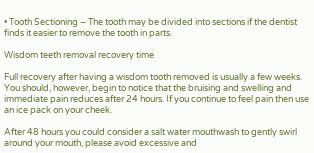• Tooth Sectioning – The tooth may be divided into sections if the dentist finds it easier to remove the tooth in parts.

Wisdom teeth removal recovery time

Full recovery after having a wisdom tooth removed is usually a few weeks. You should, however, begin to notice that the bruising and swelling and immediate pain reduces after 24 hours. If you continue to feel pain then use an ice pack on your cheek.

After 48 hours you could consider a salt water mouthwash to gently swirl around your mouth, please avoid excessive and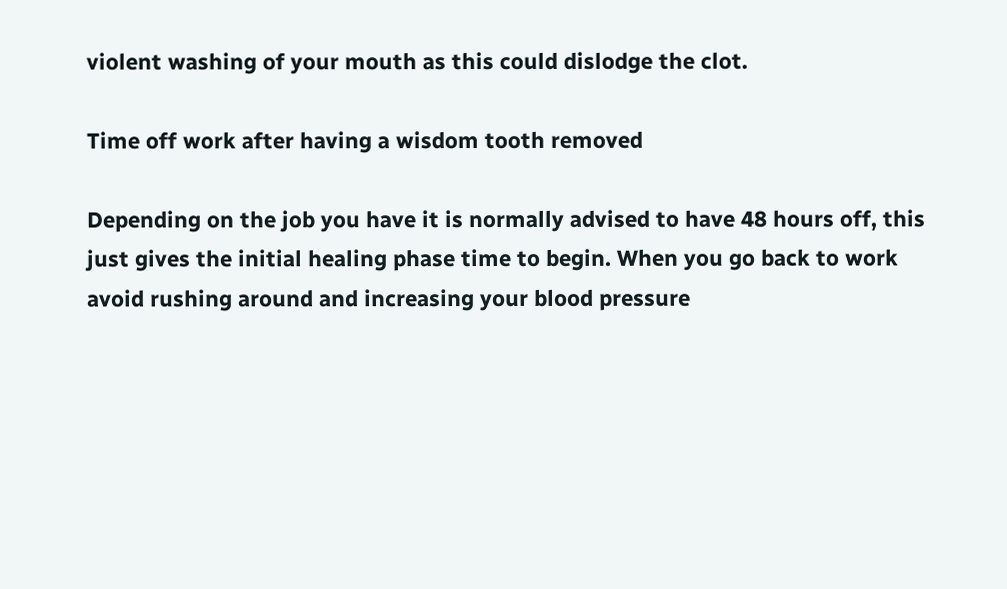violent washing of your mouth as this could dislodge the clot.

Time off work after having a wisdom tooth removed

Depending on the job you have it is normally advised to have 48 hours off, this just gives the initial healing phase time to begin. When you go back to work avoid rushing around and increasing your blood pressure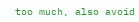too much, also avoid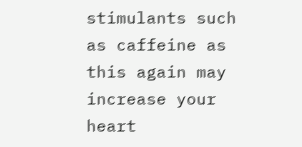stimulants such as caffeine as this again may increase your heart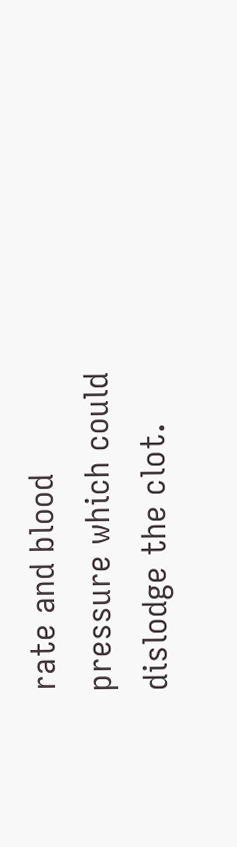rate and blood pressure which could dislodge the clot.